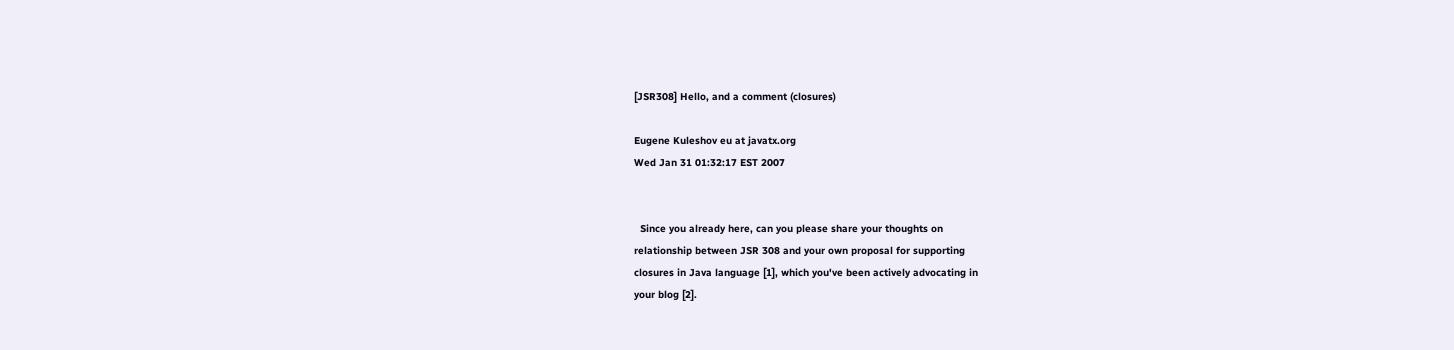[JSR308] Hello, and a comment (closures)

Eugene Kuleshov eu at javatx.org
Wed Jan 31 01:32:17 EST 2007


  Since you already here, can you please share your thoughts on
relationship between JSR 308 and your own proposal for supporting
closures in Java language [1], which you've been actively advocating in
your blog [2].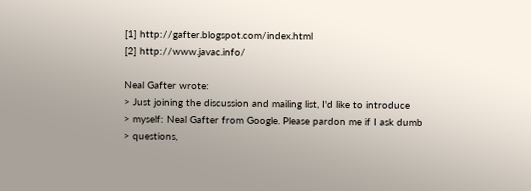[1] http://gafter.blogspot.com/index.html
[2] http://www.javac.info/

Neal Gafter wrote:
> Just joining the discussion and mailing list, I'd like to introduce
> myself: Neal Gafter from Google. Please pardon me if I ask dumb
> questions,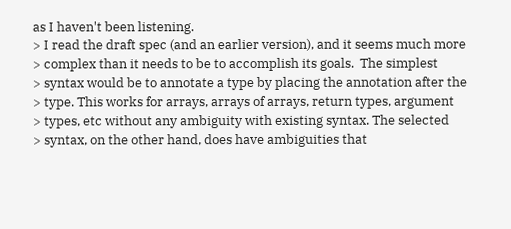as I haven't been listening.
> I read the draft spec (and an earlier version), and it seems much more
> complex than it needs to be to accomplish its goals.  The simplest
> syntax would be to annotate a type by placing the annotation after the
> type. This works for arrays, arrays of arrays, return types, argument
> types, etc without any ambiguity with existing syntax. The selected
> syntax, on the other hand, does have ambiguities that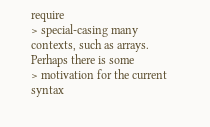require
> special-casing many contexts, such as arrays. Perhaps there is some
> motivation for the current syntax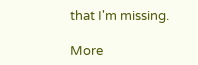that I'm missing.

More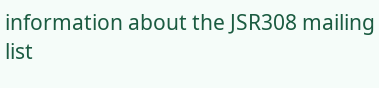information about the JSR308 mailing list